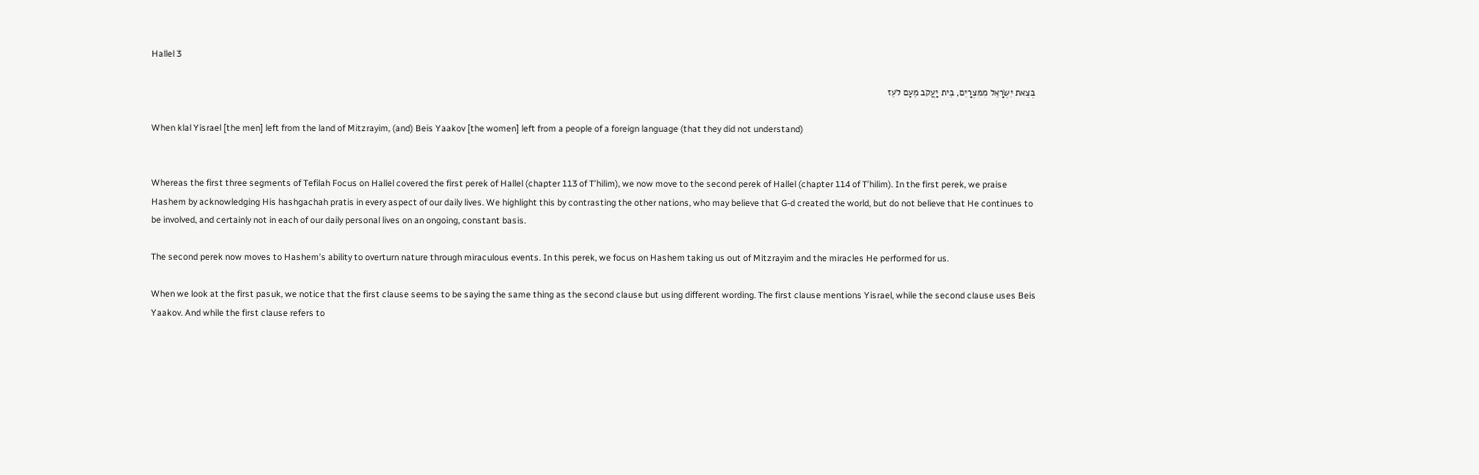Hallel 3

בְּצֵאת יִשְׂרָאֵל מִמִּצְרָיִם, בֵּית יַעֲקֹב מֵעַם לֹעֵז

When klal Yisrael [the men] left from the land of Mitzrayim, (and) Beis Yaakov [the women] left from a people of a foreign language (that they did not understand)


Whereas the first three segments of Tefilah Focus on Hallel covered the first perek of Hallel (chapter 113 of T’hilim), we now move to the second perek of Hallel (chapter 114 of T’hilim). In the first perek, we praise Hashem by acknowledging His hashgachah pratis in every aspect of our daily lives. We highlight this by contrasting the other nations, who may believe that G-d created the world, but do not believe that He continues to be involved, and certainly not in each of our daily personal lives on an ongoing, constant basis.

The second perek now moves to Hashem’s ability to overturn nature through miraculous events. In this perek, we focus on Hashem taking us out of Mitzrayim and the miracles He performed for us.

When we look at the first pasuk, we notice that the first clause seems to be saying the same thing as the second clause but using different wording. The first clause mentions Yisrael, while the second clause uses Beis Yaakov. And while the first clause refers to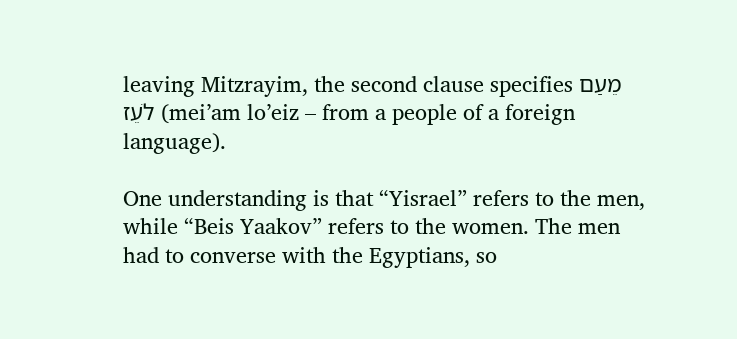leaving Mitzrayim, the second clause specifies מֵעַם לֹעֵז (mei’am lo’eiz – from a people of a foreign language).

One understanding is that “Yisrael” refers to the men, while “Beis Yaakov” refers to the women. The men had to converse with the Egyptians, so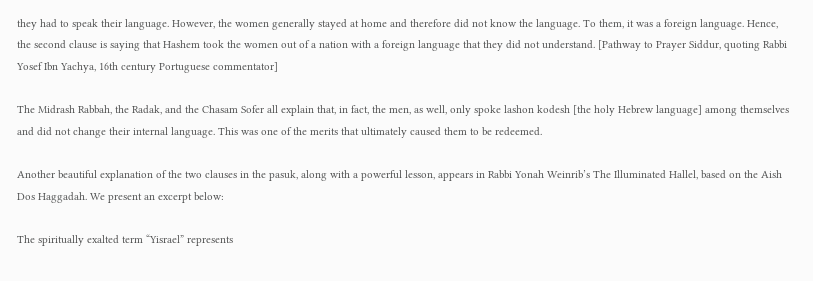they had to speak their language. However, the women generally stayed at home and therefore did not know the language. To them, it was a foreign language. Hence, the second clause is saying that Hashem took the women out of a nation with a foreign language that they did not understand. [Pathway to Prayer Siddur, quoting Rabbi Yosef Ibn Yachya, 16th century Portuguese commentator]

The Midrash Rabbah, the Radak, and the Chasam Sofer all explain that, in fact, the men, as well, only spoke lashon kodesh [the holy Hebrew language] among themselves and did not change their internal language. This was one of the merits that ultimately caused them to be redeemed.

Another beautiful explanation of the two clauses in the pasuk, along with a powerful lesson, appears in Rabbi Yonah Weinrib’s The Illuminated Hallel, based on the Aish Dos Haggadah. We present an excerpt below:

The spiritually exalted term “Yisrael” represents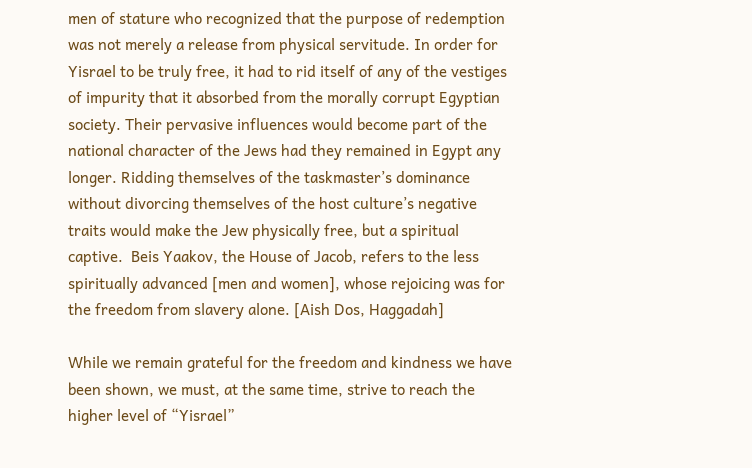men of stature who recognized that the purpose of redemption was not merely a release from physical servitude. In order for Yisrael to be truly free, it had to rid itself of any of the vestiges of impurity that it absorbed from the morally corrupt Egyptian society. Their pervasive influences would become part of the national character of the Jews had they remained in Egypt any longer. Ridding themselves of the taskmaster’s dominance without divorcing themselves of the host culture’s negative traits would make the Jew physically free, but a spiritual captive.  Beis Yaakov, the House of Jacob, refers to the less spiritually advanced [men and women], whose rejoicing was for the freedom from slavery alone. [Aish Dos, Haggadah]

While we remain grateful for the freedom and kindness we have been shown, we must, at the same time, strive to reach the higher level of “Yisrael”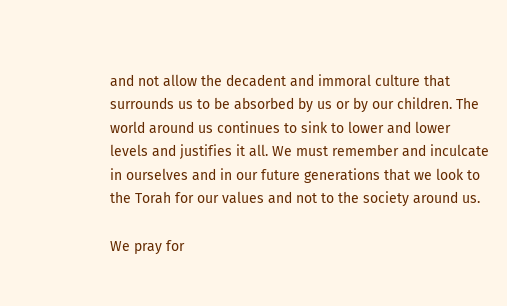and not allow the decadent and immoral culture that surrounds us to be absorbed by us or by our children. The world around us continues to sink to lower and lower levels and justifies it all. We must remember and inculcate in ourselves and in our future generations that we look to the Torah for our values and not to the society around us.

We pray for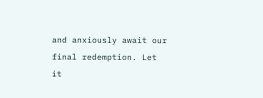and anxiously await our final redemption. Let it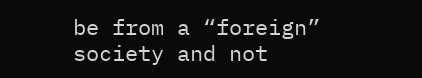be from a “foreign” society and not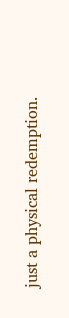just a physical redemption.